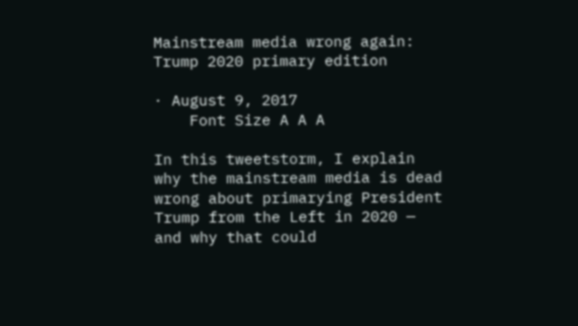Mainstream media wrong again: Trump 2020 primary edition

· August 9, 2017
    Font Size A A A

In this tweetstorm, I explain why the mainstream media is dead wrong about primarying President Trump from the Left in 2020 — and why that could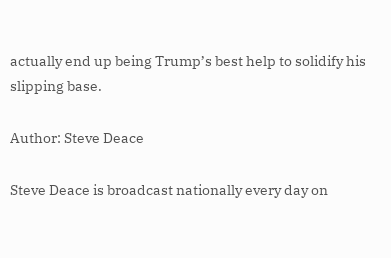actually end up being Trump’s best help to solidify his slipping base.

Author: Steve Deace

Steve Deace is broadcast nationally every day on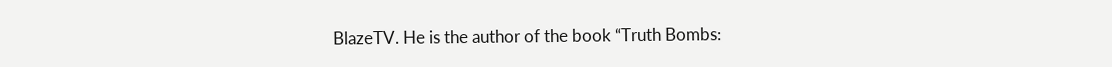BlazeTV. He is the author of the book “Truth Bombs: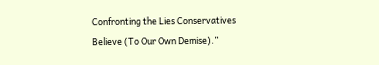Confronting the Lies Conservatives Believe (To Our Own Demise).”